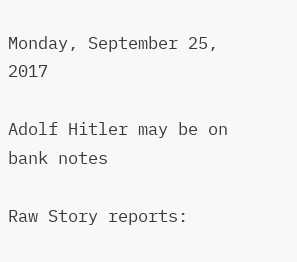Monday, September 25, 2017

Adolf Hitler may be on bank notes

Raw Story reports: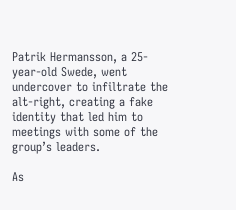Patrik Hermansson, a 25-year-old Swede, went undercover to infiltrate the alt-right, creating a fake identity that led him to meetings with some of the group’s leaders.

As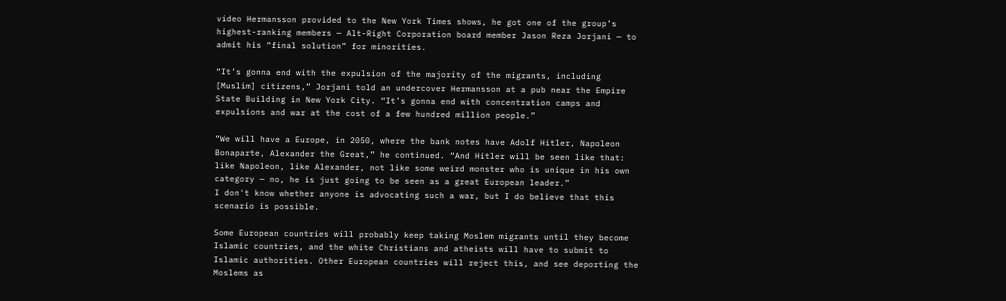video Hermansson provided to the New York Times shows, he got one of the group’s highest-ranking members — Alt-Right Corporation board member Jason Reza Jorjani — to admit his “final solution” for minorities.

“It’s gonna end with the expulsion of the majority of the migrants, including [Muslim] citizens,” Jorjani told an undercover Hermansson at a pub near the Empire State Building in New York City. “It’s gonna end with concentration camps and expulsions and war at the cost of a few hundred million people.”

“We will have a Europe, in 2050, where the bank notes have Adolf Hitler, Napoleon Bonaparte, Alexander the Great,” he continued. “And Hitler will be seen like that: like Napoleon, like Alexander, not like some weird monster who is unique in his own category — no, he is just going to be seen as a great European leader.”
I don't know whether anyone is advocating such a war, but I do believe that this scenario is possible.

Some European countries will probably keep taking Moslem migrants until they become Islamic countries, and the white Christians and atheists will have to submit to Islamic authorities. Other European countries will reject this, and see deporting the Moslems as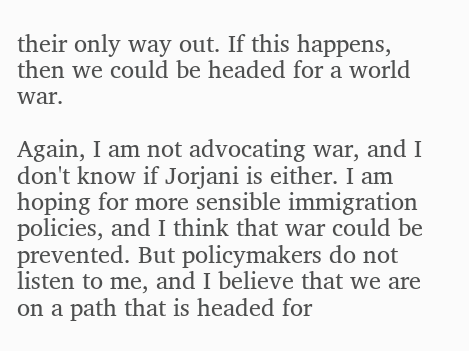their only way out. If this happens, then we could be headed for a world war.

Again, I am not advocating war, and I don't know if Jorjani is either. I am hoping for more sensible immigration policies, and I think that war could be prevented. But policymakers do not listen to me, and I believe that we are on a path that is headed for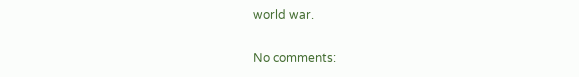world war.

No comments: